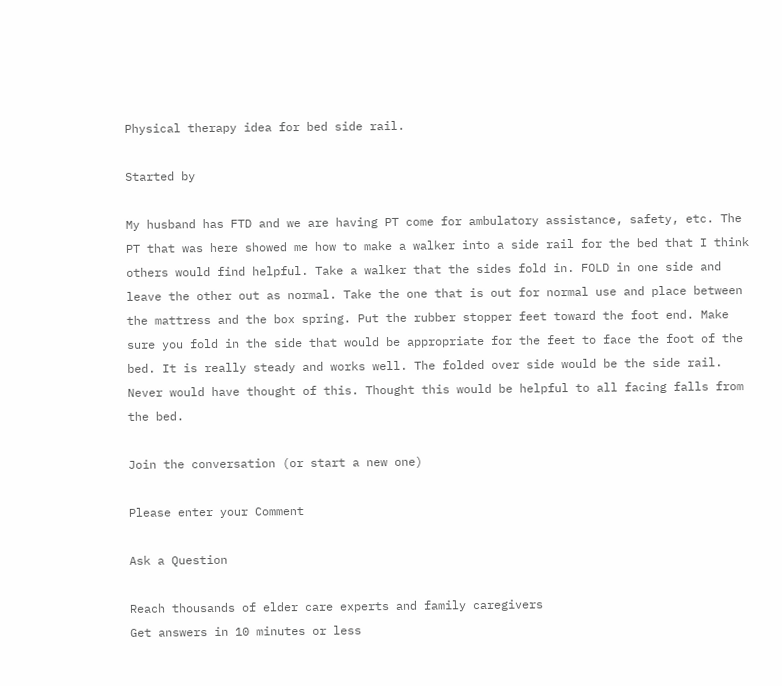Physical therapy idea for bed side rail.

Started by

My husband has FTD and we are having PT come for ambulatory assistance, safety, etc. The PT that was here showed me how to make a walker into a side rail for the bed that I think others would find helpful. Take a walker that the sides fold in. FOLD in one side and leave the other out as normal. Take the one that is out for normal use and place between the mattress and the box spring. Put the rubber stopper feet toward the foot end. Make sure you fold in the side that would be appropriate for the feet to face the foot of the bed. It is really steady and works well. The folded over side would be the side rail. Never would have thought of this. Thought this would be helpful to all facing falls from the bed.

Join the conversation (or start a new one)

Please enter your Comment

Ask a Question

Reach thousands of elder care experts and family caregivers
Get answers in 10 minutes or less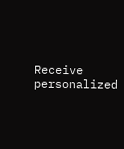Receive personalized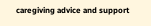caregiving advice and support